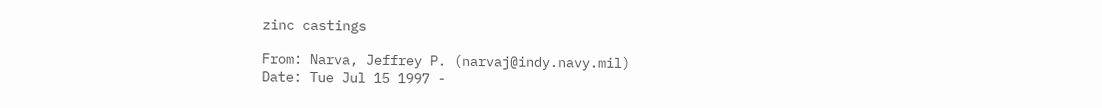zinc castings

From: Narva, Jeffrey P. (narvaj@indy.navy.mil)
Date: Tue Jul 15 1997 -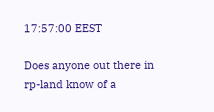17:57:00 EEST

Does anyone out there in rp-land know of a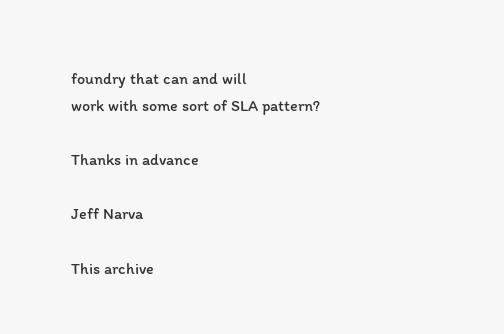foundry that can and will
work with some sort of SLA pattern?

Thanks in advance

Jeff Narva

This archive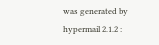was generated by hypermail 2.1.2 :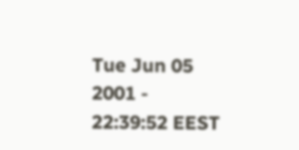Tue Jun 05 2001 - 22:39:52 EEST